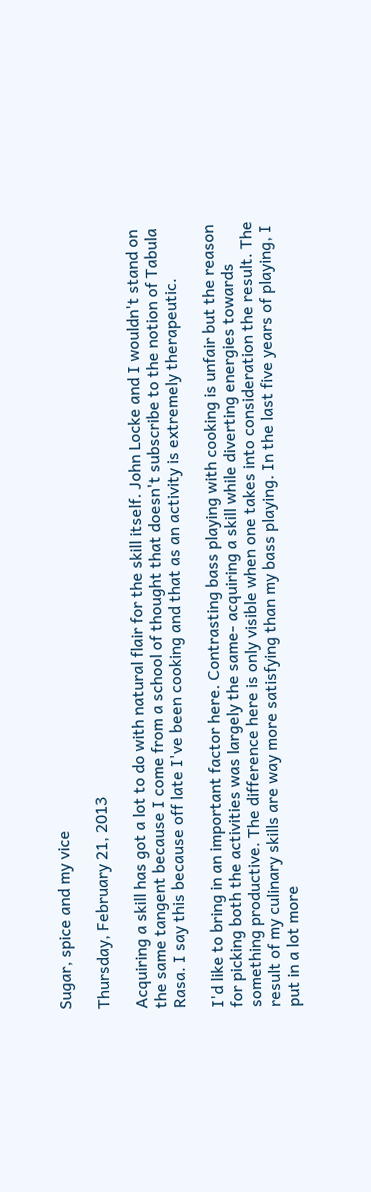Sugar, spice and my vice

Thursday, February 21, 2013

Acquiring a skill has got a lot to do with natural flair for the skill itself. John Locke and I wouldn't stand on the same tangent because I come from a school of thought that doesn't subscribe to the notion of Tabula Rasa. I say this because off late I've been cooking and that as an activity is extremely therapeutic.

I'd like to bring in an important factor here. Contrasting bass playing with cooking is unfair but the reason for picking both the activities was largely the same- acquiring a skill while diverting energies towards something productive. The difference here is only visible when one takes into consideration the result. The result of my culinary skills are way more satisfying than my bass playing. In the last five years of playing, I put in a lot more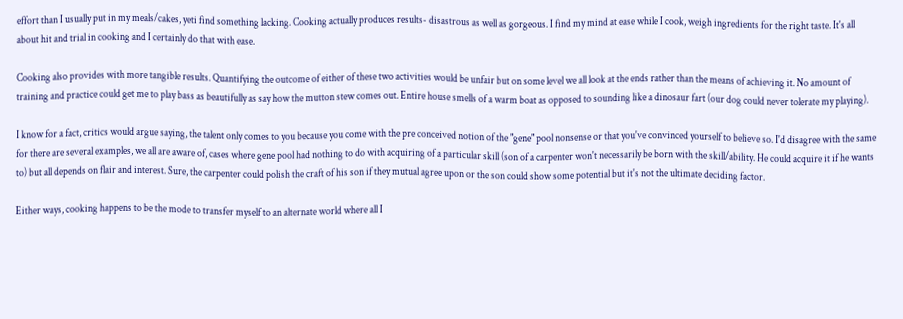effort than I usually put in my meals/cakes, yeti find something lacking. Cooking actually produces results- disastrous as well as gorgeous. I find my mind at ease while I cook, weigh ingredients for the right taste. It's all about hit and trial in cooking and I certainly do that with ease.

Cooking also provides with more tangible results. Quantifying the outcome of either of these two activities would be unfair but on some level we all look at the ends rather than the means of achieving it. No amount of training and practice could get me to play bass as beautifully as say how the mutton stew comes out. Entire house smells of a warm boat as opposed to sounding like a dinosaur fart (our dog could never tolerate my playing).

I know for a fact, critics would argue saying, the talent only comes to you because you come with the pre conceived notion of the "gene" pool nonsense or that you've convinced yourself to believe so. I'd disagree with the same for there are several examples, we all are aware of, cases where gene pool had nothing to do with acquiring of a particular skill (son of a carpenter won't necessarily be born with the skill/ability. He could acquire it if he wants to) but all depends on flair and interest. Sure, the carpenter could polish the craft of his son if they mutual agree upon or the son could show some potential but it's not the ultimate deciding factor.

Either ways, cooking happens to be the mode to transfer myself to an alternate world where all I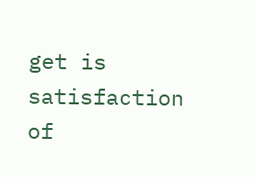get is satisfaction of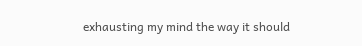exhausting my mind the way it should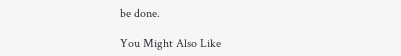be done.

You Might Also Like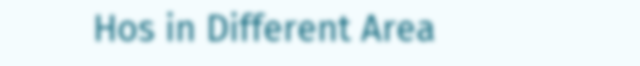Hos in Different Area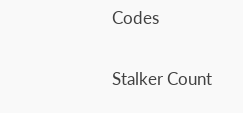Codes


Stalker Count